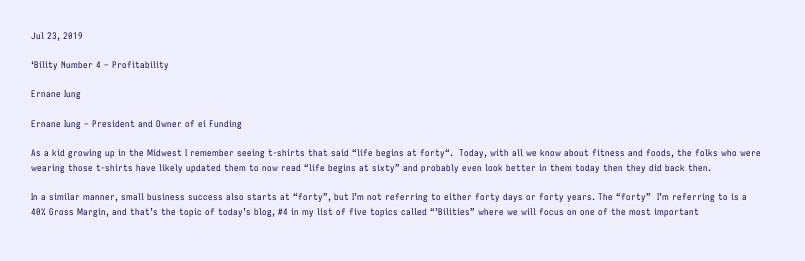Jul 23, 2019

‘Bility Number 4 – Profitability

Ernane Iung

Ernane Iung – President and Owner of ei Funding

As a kid growing up in the Midwest I remember seeing t-shirts that said “life begins at forty“.  Today, with all we know about fitness and foods, the folks who were wearing those t-shirts have likely updated them to now read “life begins at sixty” and probably even look better in them today then they did back then.

In a similar manner, small business success also starts at “forty”, but I’m not referring to either forty days or forty years. The “forty”  I’m referring to is a 40% Gross Margin, and that’s the topic of today’s blog, #4 in my list of five topics called “’Bilities” where we will focus on one of the most important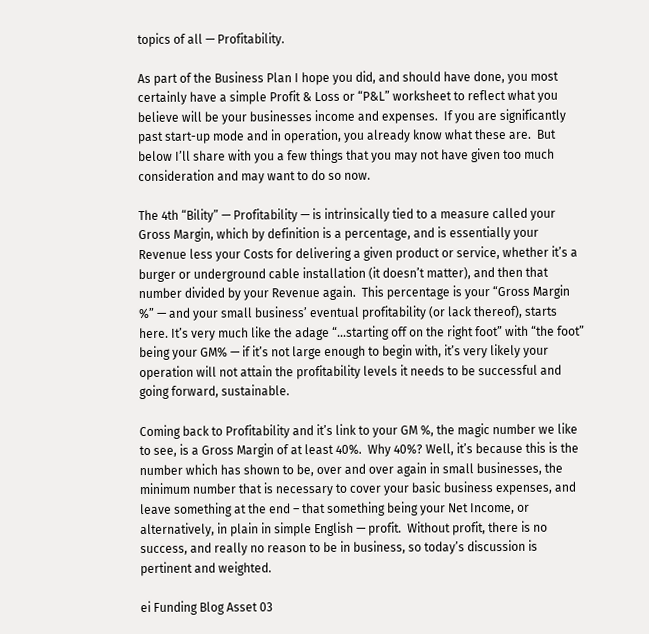topics of all — Profitability.

As part of the Business Plan I hope you did, and should have done, you most certainly have a simple Profit & Loss or “P&L” worksheet to reflect what you believe will be your businesses income and expenses.  If you are significantly past start-up mode and in operation, you already know what these are.  But below I’ll share with you a few things that you may not have given too much consideration and may want to do so now.

The 4th “Bility” — Profitability — is intrinsically tied to a measure called your Gross Margin, which by definition is a percentage, and is essentially your Revenue less your Costs for delivering a given product or service, whether it’s a burger or underground cable installation (it doesn’t matter), and then that number divided by your Revenue again.  This percentage is your “Gross Margin %” — and your small business’ eventual profitability (or lack thereof), starts here. It’s very much like the adage “…starting off on the right foot” with “the foot” being your GM% — if it’s not large enough to begin with, it’s very likely your operation will not attain the profitability levels it needs to be successful and going forward, sustainable.

Coming back to Profitability and it’s link to your GM %, the magic number we like to see, is a Gross Margin of at least 40%.  Why 40%? Well, it’s because this is the number which has shown to be, over and over again in small businesses, the minimum number that is necessary to cover your basic business expenses, and leave something at the end – that something being your Net Income, or alternatively, in plain in simple English — profit.  Without profit, there is no success, and really no reason to be in business, so today’s discussion is pertinent and weighted.

ei Funding Blog Asset 03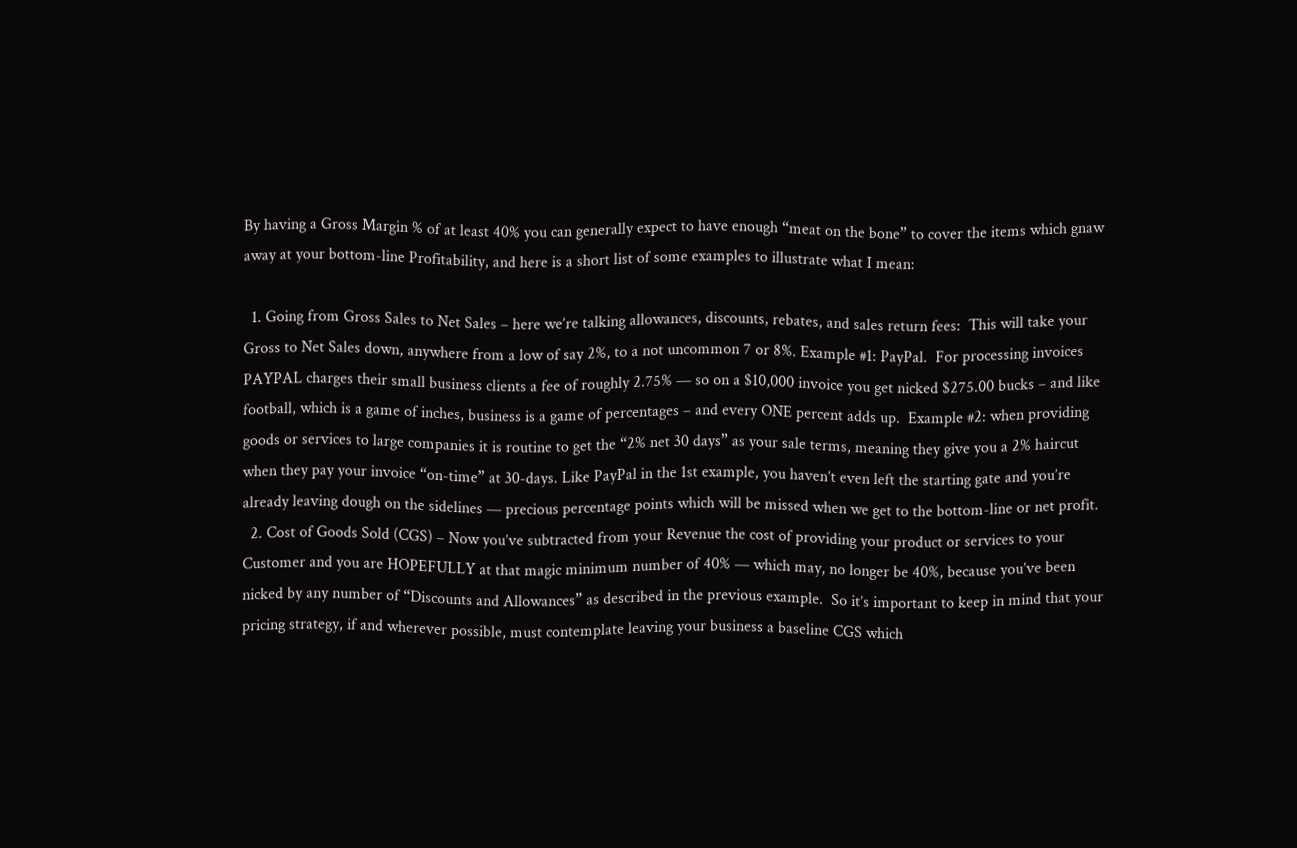By having a Gross Margin % of at least 40% you can generally expect to have enough “meat on the bone” to cover the items which gnaw away at your bottom-line Profitability, and here is a short list of some examples to illustrate what I mean:

  1. Going from Gross Sales to Net Sales – here we’re talking allowances, discounts, rebates, and sales return fees:  This will take your Gross to Net Sales down, anywhere from a low of say 2%, to a not uncommon 7 or 8%. Example #1: PayPal.  For processing invoices PAYPAL charges their small business clients a fee of roughly 2.75% — so on a $10,000 invoice you get nicked $275.00 bucks – and like football, which is a game of inches, business is a game of percentages – and every ONE percent adds up.  Example #2: when providing goods or services to large companies it is routine to get the “2% net 30 days” as your sale terms, meaning they give you a 2% haircut when they pay your invoice “on-time” at 30-days. Like PayPal in the 1st example, you haven’t even left the starting gate and you’re already leaving dough on the sidelines — precious percentage points which will be missed when we get to the bottom-line or net profit.
  2. Cost of Goods Sold (CGS) – Now you’ve subtracted from your Revenue the cost of providing your product or services to your Customer and you are HOPEFULLY at that magic minimum number of 40% — which may, no longer be 40%, because you’ve been nicked by any number of “Discounts and Allowances” as described in the previous example.  So it’s important to keep in mind that your pricing strategy, if and wherever possible, must contemplate leaving your business a baseline CGS which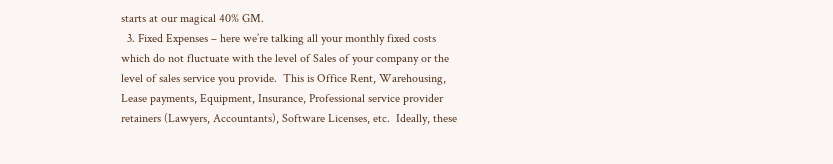starts at our magical 40% GM.
  3. Fixed Expenses – here we’re talking all your monthly fixed costs which do not fluctuate with the level of Sales of your company or the level of sales service you provide.  This is Office Rent, Warehousing, Lease payments, Equipment, Insurance, Professional service provider retainers (Lawyers, Accountants), Software Licenses, etc.  Ideally, these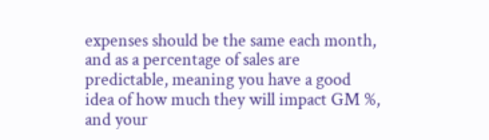expenses should be the same each month, and as a percentage of sales are predictable, meaning you have a good idea of how much they will impact GM %, and your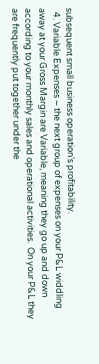subsequent small business operation’s profitability.
  4. Variable Expenses – the next group of expenses on your P&L widdling away at your Gross Margin are Variable, meaning they go up and down according to your monthly sales and operational activities.  On your P&L they are frequently put together under the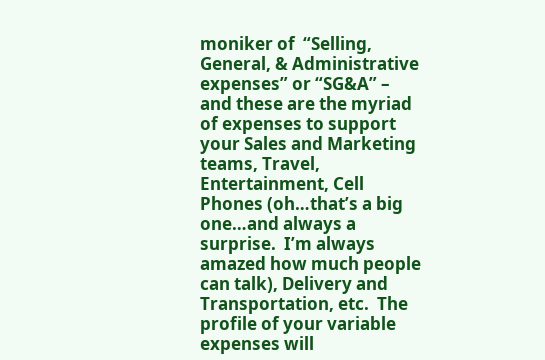moniker of  “Selling, General, & Administrative expenses” or “SG&A” – and these are the myriad of expenses to support your Sales and Marketing teams, Travel, Entertainment, Cell Phones (oh…that’s a big one…and always a surprise.  I’m always amazed how much people can talk), Delivery and Transportation, etc.  The profile of your variable expenses will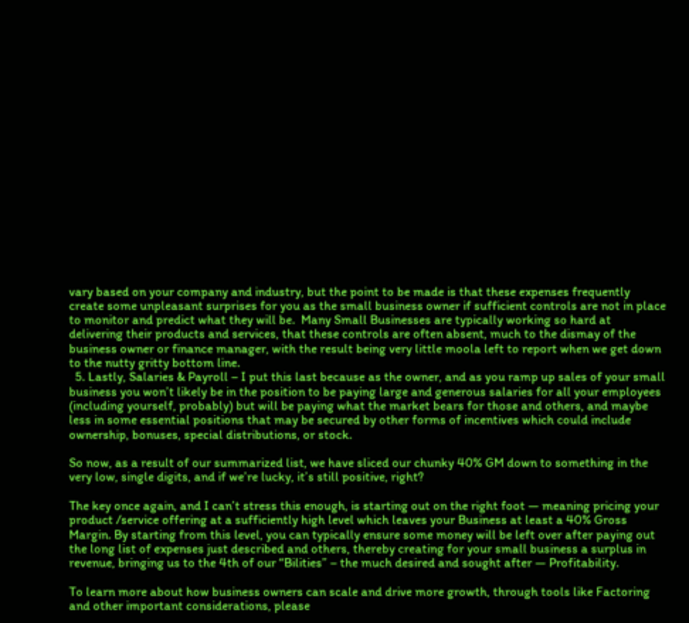vary based on your company and industry, but the point to be made is that these expenses frequently create some unpleasant surprises for you as the small business owner if sufficient controls are not in place to monitor and predict what they will be.  Many Small Businesses are typically working so hard at delivering their products and services, that these controls are often absent, much to the dismay of the business owner or finance manager, with the result being very little moola left to report when we get down to the nutty gritty bottom line.
  5. Lastly, Salaries & Payroll – I put this last because as the owner, and as you ramp up sales of your small business you won’t likely be in the position to be paying large and generous salaries for all your employees (including yourself, probably) but will be paying what the market bears for those and others, and maybe less in some essential positions that may be secured by other forms of incentives which could include ownership, bonuses, special distributions, or stock.

So now, as a result of our summarized list, we have sliced our chunky 40% GM down to something in the very low, single digits, and if we’re lucky, it’s still positive, right?

The key once again, and I can’t stress this enough, is starting out on the right foot — meaning pricing your product /service offering at a sufficiently high level which leaves your Business at least a 40% Gross Margin. By starting from this level, you can typically ensure some money will be left over after paying out the long list of expenses just described and others, thereby creating for your small business a surplus in revenue, bringing us to the 4th of our “Bilities” – the much desired and sought after — Profitability.

To learn more about how business owners can scale and drive more growth, through tools like Factoring and other important considerations, please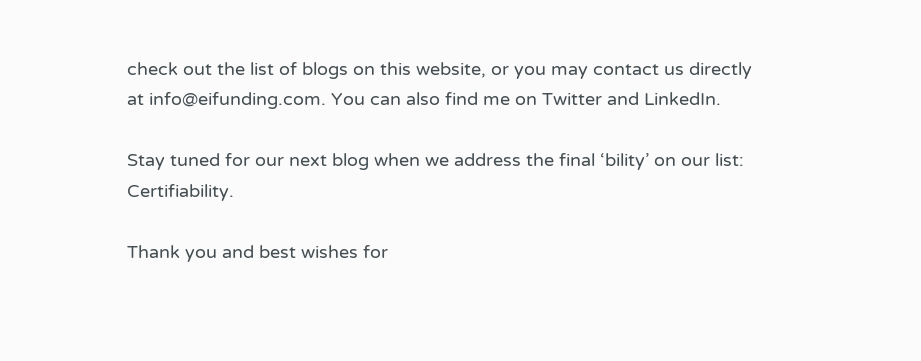check out the list of blogs on this website, or you may contact us directly at info@eifunding.com. You can also find me on Twitter and LinkedIn.

Stay tuned for our next blog when we address the final ‘bility’ on our list: Certifiability.

Thank you and best wishes for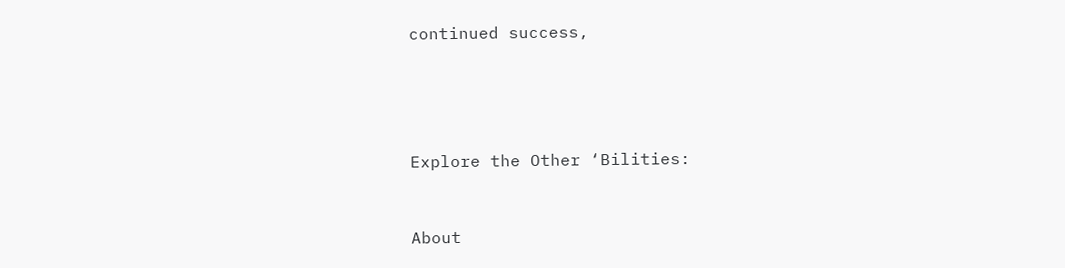continued success,




Explore the Other ‘Bilities:


About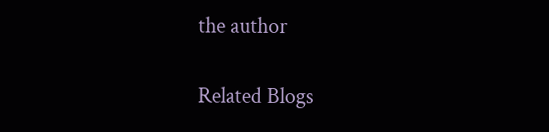the author

Related Blogs